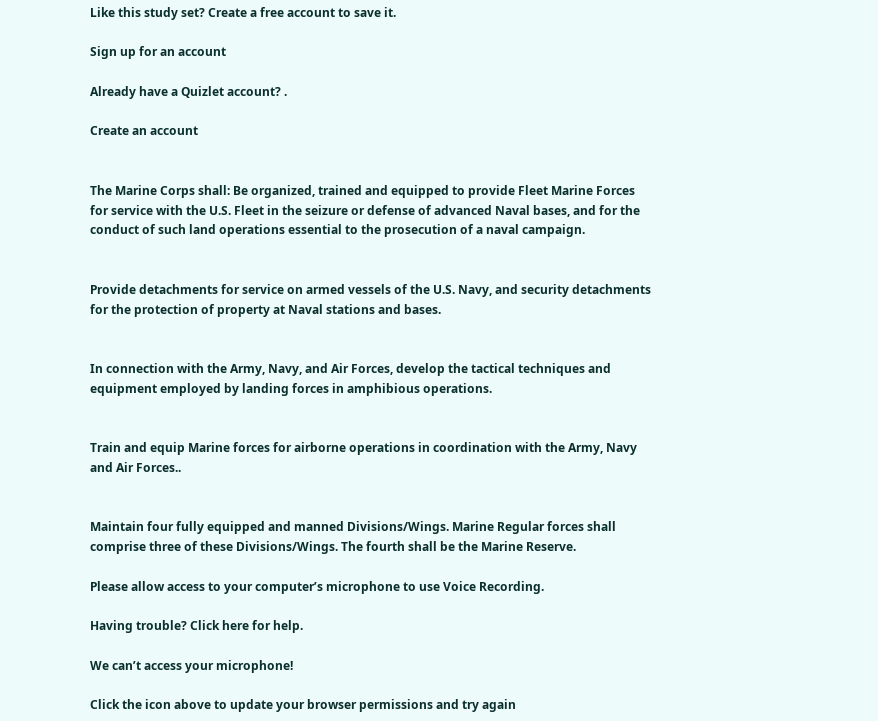Like this study set? Create a free account to save it.

Sign up for an account

Already have a Quizlet account? .

Create an account


The Marine Corps shall: Be organized, trained and equipped to provide Fleet Marine Forces for service with the U.S. Fleet in the seizure or defense of advanced Naval bases, and for the conduct of such land operations essential to the prosecution of a naval campaign.


Provide detachments for service on armed vessels of the U.S. Navy, and security detachments for the protection of property at Naval stations and bases.


In connection with the Army, Navy, and Air Forces, develop the tactical techniques and equipment employed by landing forces in amphibious operations.


Train and equip Marine forces for airborne operations in coordination with the Army, Navy and Air Forces..


Maintain four fully equipped and manned Divisions/Wings. Marine Regular forces shall comprise three of these Divisions/Wings. The fourth shall be the Marine Reserve.

Please allow access to your computer’s microphone to use Voice Recording.

Having trouble? Click here for help.

We can’t access your microphone!

Click the icon above to update your browser permissions and try again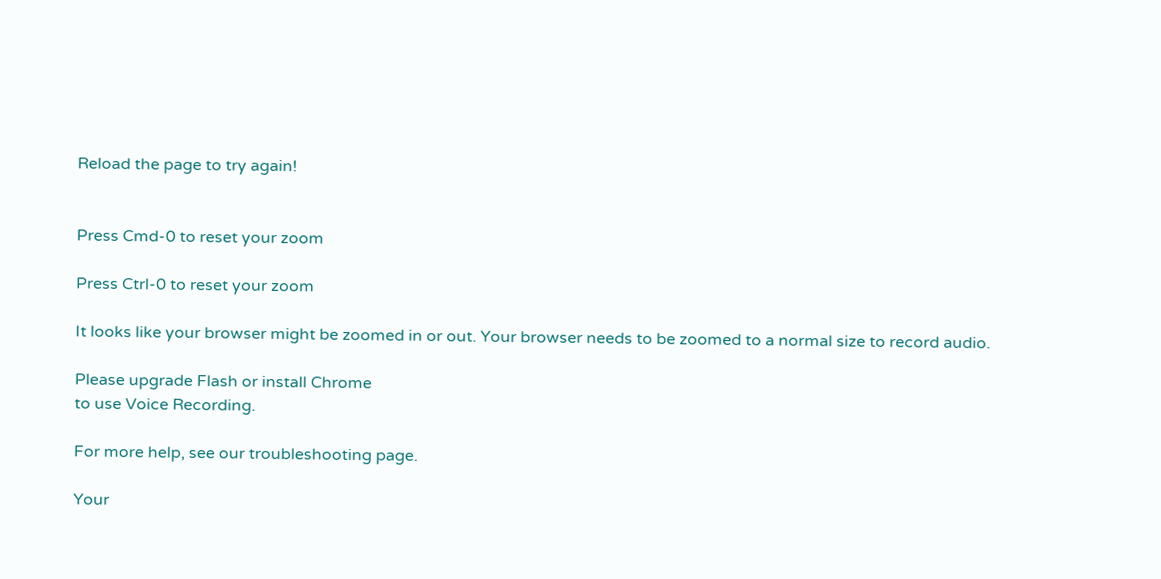Reload the page to try again!


Press Cmd-0 to reset your zoom

Press Ctrl-0 to reset your zoom

It looks like your browser might be zoomed in or out. Your browser needs to be zoomed to a normal size to record audio.

Please upgrade Flash or install Chrome
to use Voice Recording.

For more help, see our troubleshooting page.

Your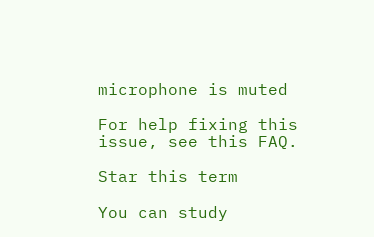microphone is muted

For help fixing this issue, see this FAQ.

Star this term

You can study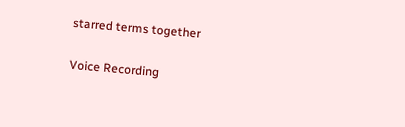starred terms together

Voice Recording